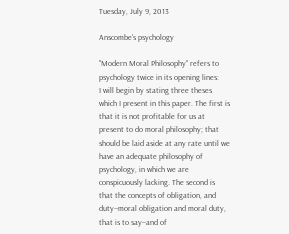Tuesday, July 9, 2013

Anscombe's psychology

"Modern Moral Philosophy" refers to psychology twice in its opening lines:
I will begin by stating three theses which I present in this paper. The first is that it is not profitable for us at present to do moral philosophy; that should be laid aside at any rate until we have an adequate philosophy of psychology, in which we are conspicuously lacking. The second is that the concepts of obligation, and duty‑-moral obligation and moral duty, that is to say‑-and of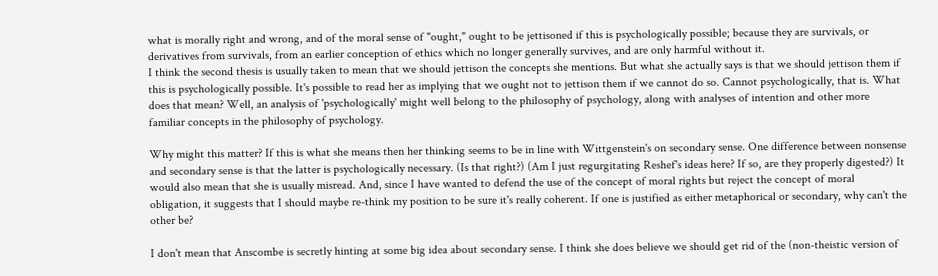what is morally right and wrong, and of the moral sense of "ought," ought to be jettisoned if this is psychologically possible; because they are survivals, or derivatives from survivals, from an earlier conception of ethics which no longer generally survives, and are only harmful without it.
I think the second thesis is usually taken to mean that we should jettison the concepts she mentions. But what she actually says is that we should jettison them if this is psychologically possible. It's possible to read her as implying that we ought not to jettison them if we cannot do so. Cannot psychologically, that is. What does that mean? Well, an analysis of 'psychologically' might well belong to the philosophy of psychology, along with analyses of intention and other more familiar concepts in the philosophy of psychology.

Why might this matter? If this is what she means then her thinking seems to be in line with Wittgenstein's on secondary sense. One difference between nonsense and secondary sense is that the latter is psychologically necessary. (Is that right?) (Am I just regurgitating Reshef's ideas here? If so, are they properly digested?) It would also mean that she is usually misread. And, since I have wanted to defend the use of the concept of moral rights but reject the concept of moral obligation, it suggests that I should maybe re-think my position to be sure it's really coherent. If one is justified as either metaphorical or secondary, why can't the other be?

I don't mean that Anscombe is secretly hinting at some big idea about secondary sense. I think she does believe we should get rid of the (non-theistic version of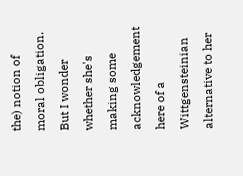the) notion of moral obligation. But I wonder whether she's making some acknowledgement here of a Wittgensteinian alternative to her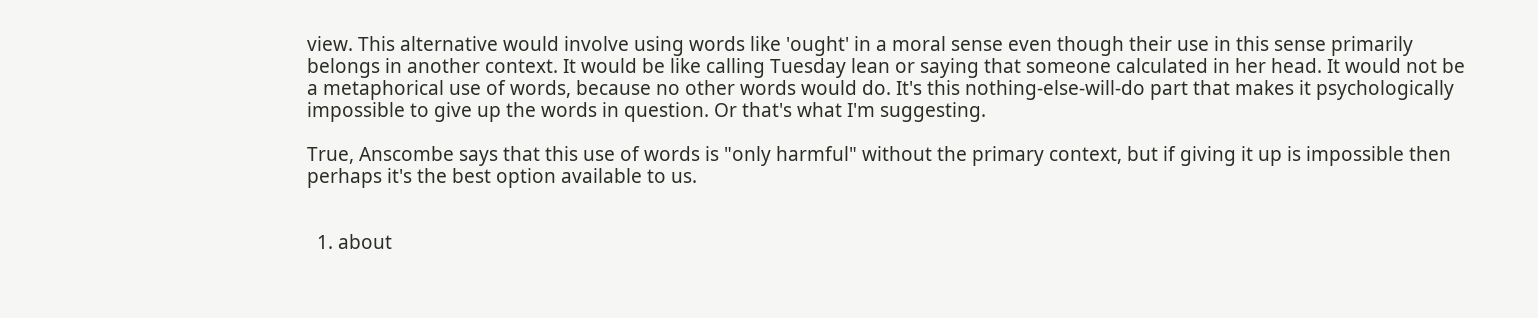view. This alternative would involve using words like 'ought' in a moral sense even though their use in this sense primarily belongs in another context. It would be like calling Tuesday lean or saying that someone calculated in her head. It would not be a metaphorical use of words, because no other words would do. It's this nothing-else-will-do part that makes it psychologically impossible to give up the words in question. Or that's what I'm suggesting.

True, Anscombe says that this use of words is "only harmful" without the primary context, but if giving it up is impossible then perhaps it's the best option available to us.


  1. about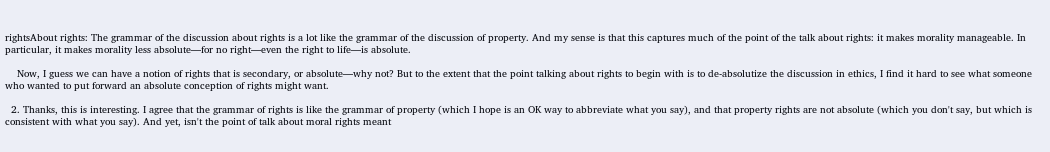rightsAbout rights: The grammar of the discussion about rights is a lot like the grammar of the discussion of property. And my sense is that this captures much of the point of the talk about rights: it makes morality manageable. In particular, it makes morality less absolute—for no right—even the right to life—is absolute.

    Now, I guess we can have a notion of rights that is secondary, or absolute—why not? But to the extent that the point talking about rights to begin with is to de-absolutize the discussion in ethics, I find it hard to see what someone who wanted to put forward an absolute conception of rights might want.

  2. Thanks, this is interesting. I agree that the grammar of rights is like the grammar of property (which I hope is an OK way to abbreviate what you say), and that property rights are not absolute (which you don't say, but which is consistent with what you say). And yet, isn't the point of talk about moral rights meant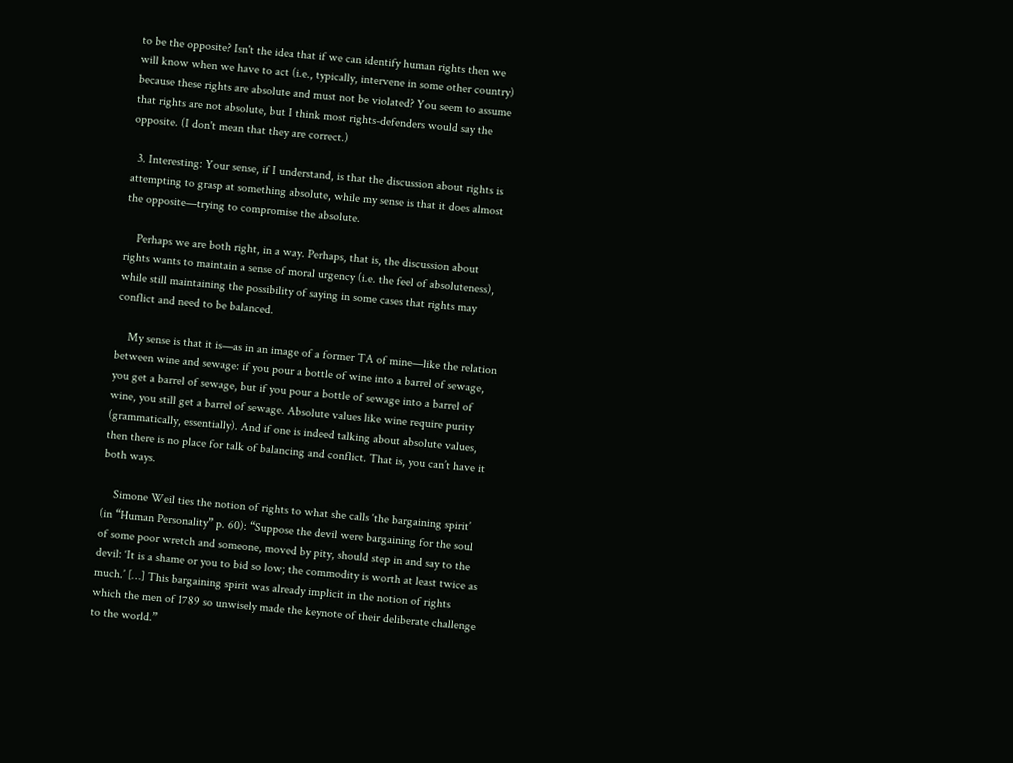to be the opposite? Isn't the idea that if we can identify human rights then we will know when we have to act (i.e., typically, intervene in some other country) because these rights are absolute and must not be violated? You seem to assume that rights are not absolute, but I think most rights-defenders would say the opposite. (I don't mean that they are correct.)

  3. Interesting: Your sense, if I understand, is that the discussion about rights is attempting to grasp at something absolute, while my sense is that it does almost the opposite—trying to compromise the absolute.

    Perhaps we are both right, in a way. Perhaps, that is, the discussion about rights wants to maintain a sense of moral urgency (i.e. the feel of absoluteness), while still maintaining the possibility of saying in some cases that rights may conflict and need to be balanced.

    My sense is that it is—as in an image of a former TA of mine—like the relation between wine and sewage: if you pour a bottle of wine into a barrel of sewage, you get a barrel of sewage, but if you pour a bottle of sewage into a barrel of wine, you still get a barrel of sewage. Absolute values like wine require purity (grammatically, essentially). And if one is indeed talking about absolute values, then there is no place for talk of balancing and conflict. That is, you can’t have it both ways.

    Simone Weil ties the notion of rights to what she calls ‘the bargaining spirit’ (in “Human Personality” p. 60): “Suppose the devil were bargaining for the soul of some poor wretch and someone, moved by pity, should step in and say to the devil: ‘It is a shame or you to bid so low; the commodity is worth at least twice as much.’ […] This bargaining spirit was already implicit in the notion of rights which the men of 1789 so unwisely made the keynote of their deliberate challenge to the world.”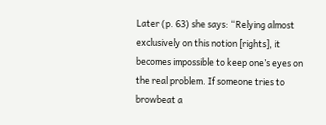Later (p. 63) she says: “Relying almost exclusively on this notion [rights], it becomes impossible to keep one’s eyes on the real problem. If someone tries to browbeat a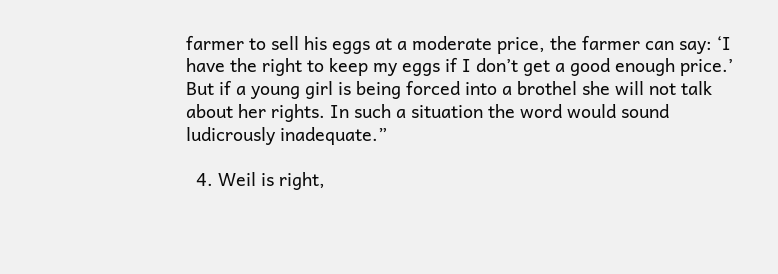farmer to sell his eggs at a moderate price, the farmer can say: ‘I have the right to keep my eggs if I don’t get a good enough price.’ But if a young girl is being forced into a brothel she will not talk about her rights. In such a situation the word would sound ludicrously inadequate.”

  4. Weil is right,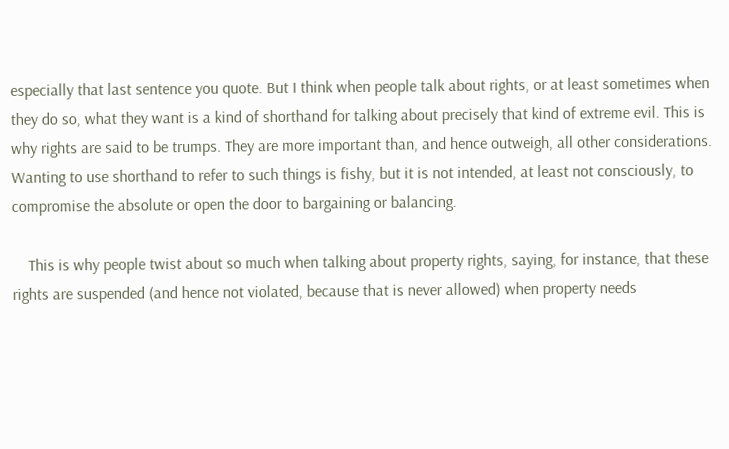especially that last sentence you quote. But I think when people talk about rights, or at least sometimes when they do so, what they want is a kind of shorthand for talking about precisely that kind of extreme evil. This is why rights are said to be trumps. They are more important than, and hence outweigh, all other considerations. Wanting to use shorthand to refer to such things is fishy, but it is not intended, at least not consciously, to compromise the absolute or open the door to bargaining or balancing.

    This is why people twist about so much when talking about property rights, saying, for instance, that these rights are suspended (and hence not violated, because that is never allowed) when property needs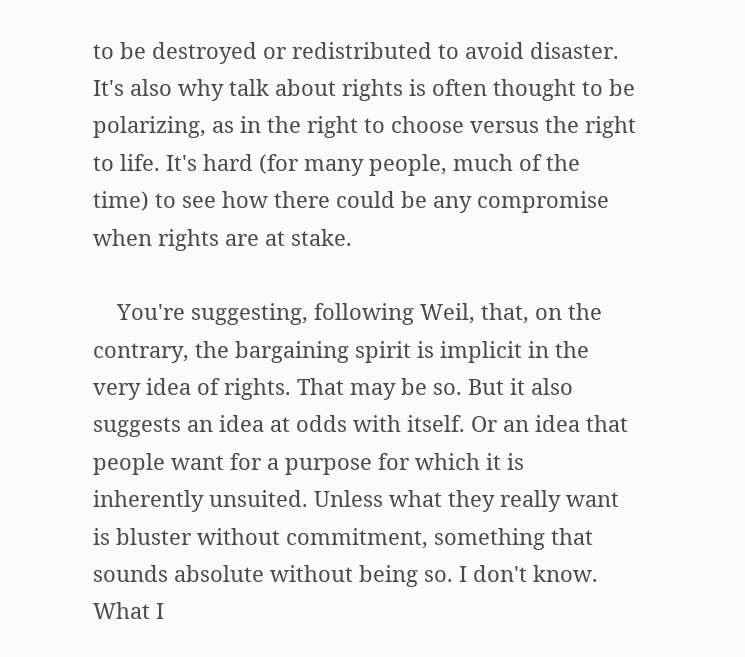to be destroyed or redistributed to avoid disaster. It's also why talk about rights is often thought to be polarizing, as in the right to choose versus the right to life. It's hard (for many people, much of the time) to see how there could be any compromise when rights are at stake.

    You're suggesting, following Weil, that, on the contrary, the bargaining spirit is implicit in the very idea of rights. That may be so. But it also suggests an idea at odds with itself. Or an idea that people want for a purpose for which it is inherently unsuited. Unless what they really want is bluster without commitment, something that sounds absolute without being so. I don't know. What I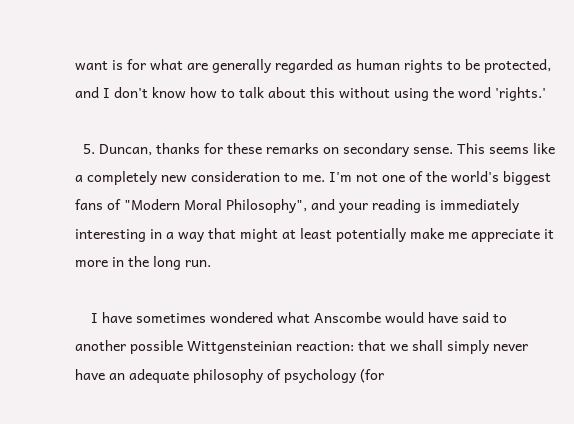want is for what are generally regarded as human rights to be protected, and I don't know how to talk about this without using the word 'rights.'

  5. Duncan, thanks for these remarks on secondary sense. This seems like a completely new consideration to me. I'm not one of the world's biggest fans of "Modern Moral Philosophy", and your reading is immediately interesting in a way that might at least potentially make me appreciate it more in the long run.

    I have sometimes wondered what Anscombe would have said to another possible Wittgensteinian reaction: that we shall simply never have an adequate philosophy of psychology (for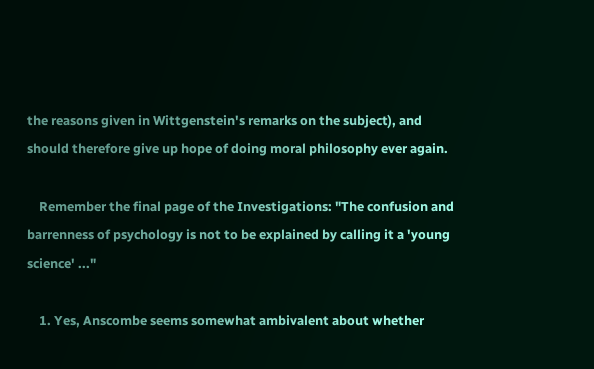the reasons given in Wittgenstein's remarks on the subject), and should therefore give up hope of doing moral philosophy ever again.

    Remember the final page of the Investigations: "The confusion and barrenness of psychology is not to be explained by calling it a 'young science' ..."

    1. Yes, Anscombe seems somewhat ambivalent about whether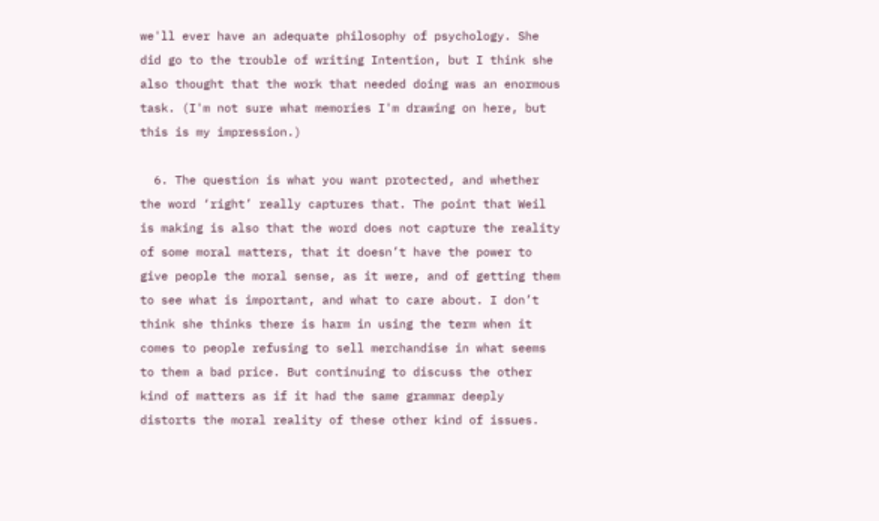we'll ever have an adequate philosophy of psychology. She did go to the trouble of writing Intention, but I think she also thought that the work that needed doing was an enormous task. (I'm not sure what memories I'm drawing on here, but this is my impression.)

  6. The question is what you want protected, and whether the word ‘right’ really captures that. The point that Weil is making is also that the word does not capture the reality of some moral matters, that it doesn’t have the power to give people the moral sense, as it were, and of getting them to see what is important, and what to care about. I don’t think she thinks there is harm in using the term when it comes to people refusing to sell merchandise in what seems to them a bad price. But continuing to discuss the other kind of matters as if it had the same grammar deeply distorts the moral reality of these other kind of issues.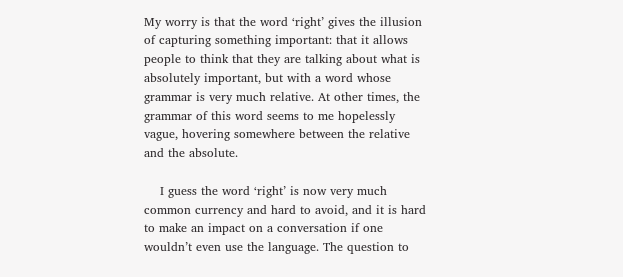My worry is that the word ‘right’ gives the illusion of capturing something important: that it allows people to think that they are talking about what is absolutely important, but with a word whose grammar is very much relative. At other times, the grammar of this word seems to me hopelessly vague, hovering somewhere between the relative and the absolute.

    I guess the word ‘right’ is now very much common currency and hard to avoid, and it is hard to make an impact on a conversation if one wouldn’t even use the language. The question to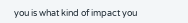you is what kind of impact you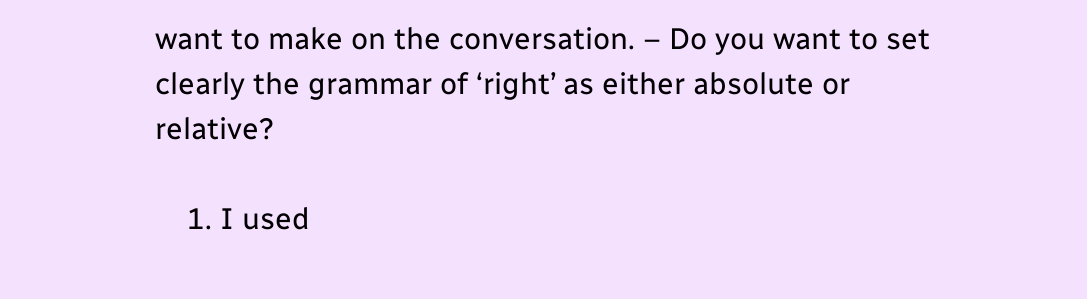want to make on the conversation. – Do you want to set clearly the grammar of ‘right’ as either absolute or relative?

    1. I used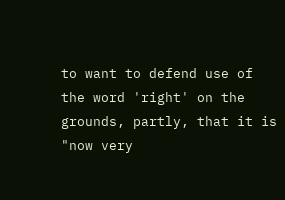to want to defend use of the word 'right' on the grounds, partly, that it is "now very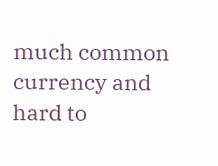much common currency and hard to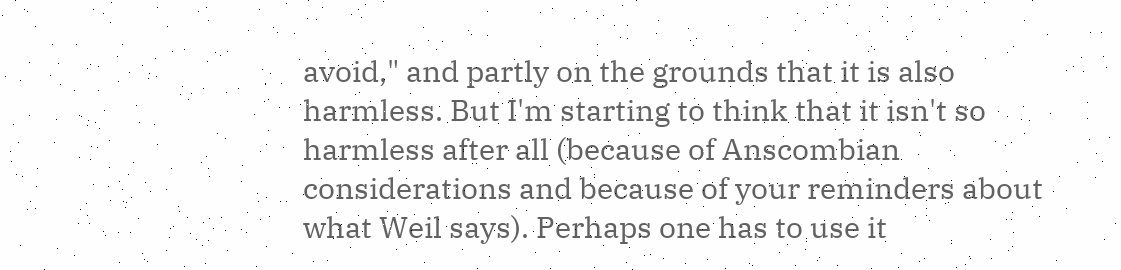avoid," and partly on the grounds that it is also harmless. But I'm starting to think that it isn't so harmless after all (because of Anscombian considerations and because of your reminders about what Weil says). Perhaps one has to use it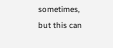sometimes, but this can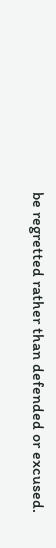be regretted rather than defended or excused.